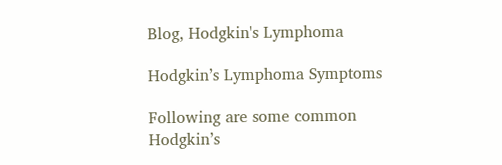Blog, Hodgkin's Lymphoma

Hodgkin’s Lymphoma Symptoms

Following are some common Hodgkin’s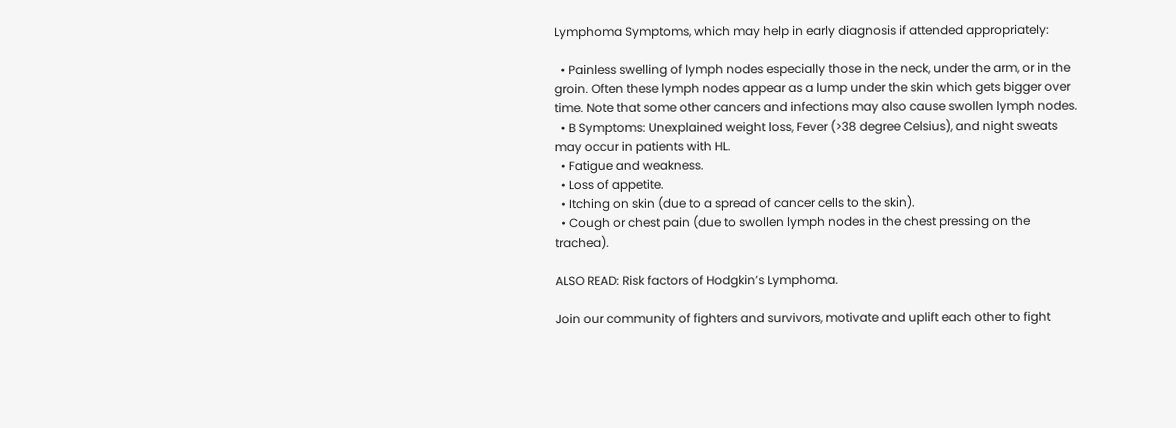Lymphoma Symptoms, which may help in early diagnosis if attended appropriately:

  • Painless swelling of lymph nodes especially those in the neck, under the arm, or in the groin. Often these lymph nodes appear as a lump under the skin which gets bigger over time. Note that some other cancers and infections may also cause swollen lymph nodes.
  • B Symptoms: Unexplained weight loss, Fever (>38 degree Celsius), and night sweats may occur in patients with HL.
  • Fatigue and weakness.
  • Loss of appetite.
  • Itching on skin (due to a spread of cancer cells to the skin).
  • Cough or chest pain (due to swollen lymph nodes in the chest pressing on the trachea).

ALSO READ: Risk factors of Hodgkin’s Lymphoma.

Join our community of fighters and survivors, motivate and uplift each other to fight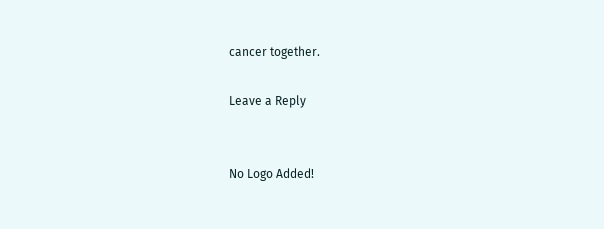cancer together.

Leave a Reply


No Logo Added!